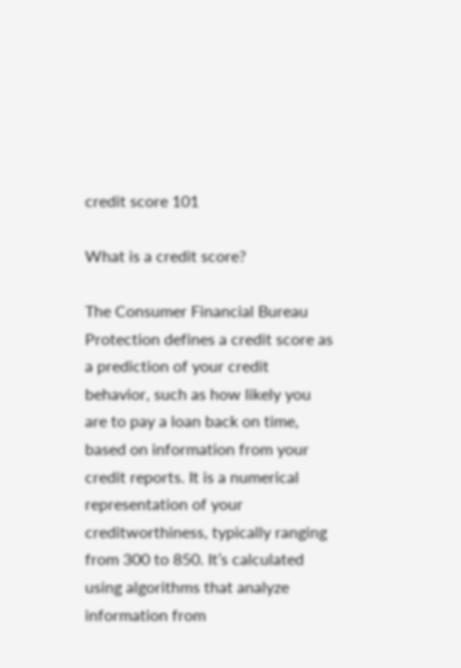credit score 101

What is a credit score?

The Consumer Financial Bureau Protection defines a credit score as a prediction of your credit behavior, such as how likely you are to pay a loan back on time, based on information from your credit reports. It is a numerical representation of your creditworthiness, typically ranging from 300 to 850. It’s calculated using algorithms that analyze information from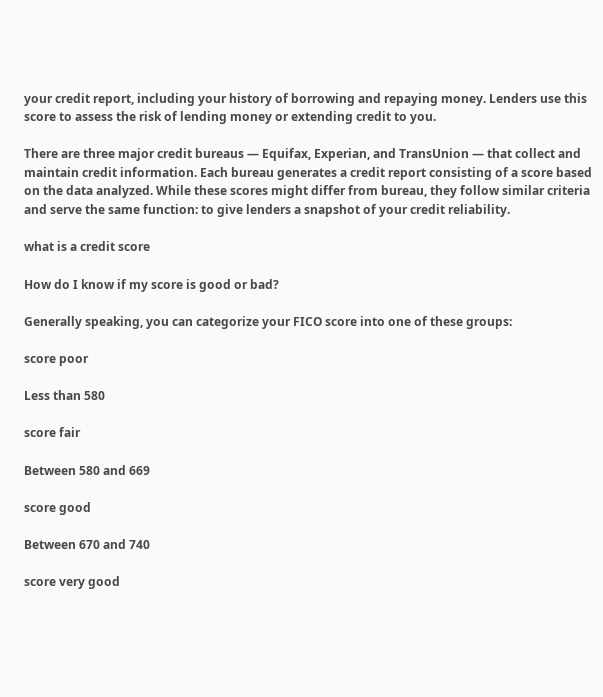your credit report, including your history of borrowing and repaying money. Lenders use this score to assess the risk of lending money or extending credit to you.

There are three major credit bureaus — Equifax, Experian, and TransUnion — that collect and maintain credit information. Each bureau generates a credit report consisting of a score based on the data analyzed. While these scores might differ from bureau, they follow similar criteria and serve the same function: to give lenders a snapshot of your credit reliability.

what is a credit score

How do I know if my score is good or bad?

Generally speaking, you can categorize your FICO score into one of these groups:

score poor

Less than 580

score fair

Between 580 and 669

score good

Between 670 and 740

score very good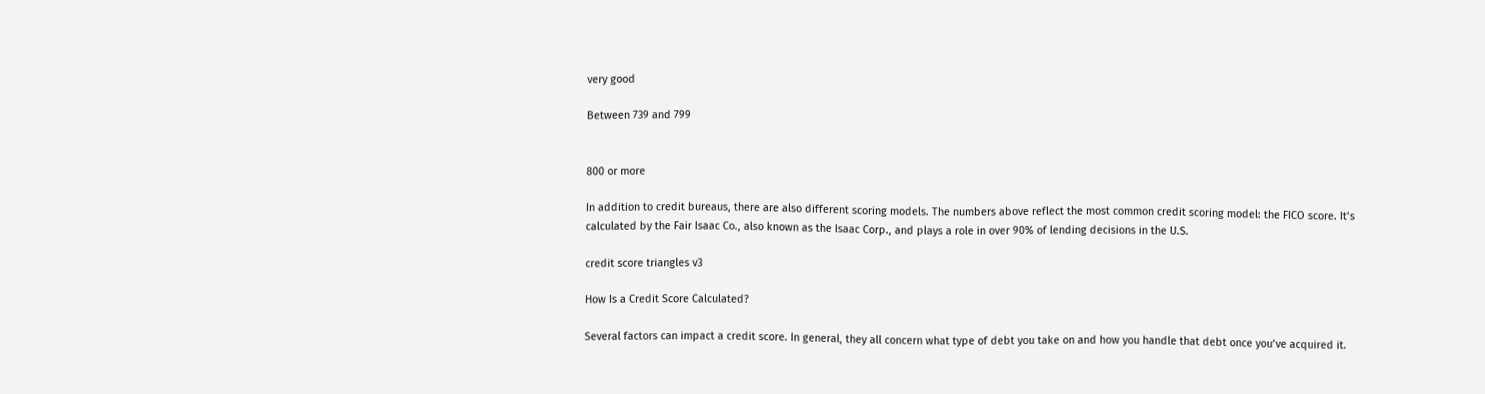very good

Between 739 and 799


800 or more

In addition to credit bureaus, there are also different scoring models. The numbers above reflect the most common credit scoring model: the FICO score. It’s calculated by the Fair Isaac Co., also known as the Isaac Corp., and plays a role in over 90% of lending decisions in the U.S.

credit score triangles v3

How Is a Credit Score Calculated?

Several factors can impact a credit score. In general, they all concern what type of debt you take on and how you handle that debt once you’ve acquired it.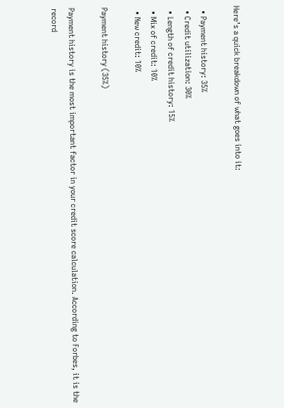Here’s a quick breakdown of what goes into it:

  • Payment history: 35%
  • Credit utilization: 30%
  • Length of credit history: 15%
  • Mix of credit: 10%
  • New credit: 10%

Payment history (35%)

Payment history is the most important factor in your credit score calculation. According to Forbes, it is the record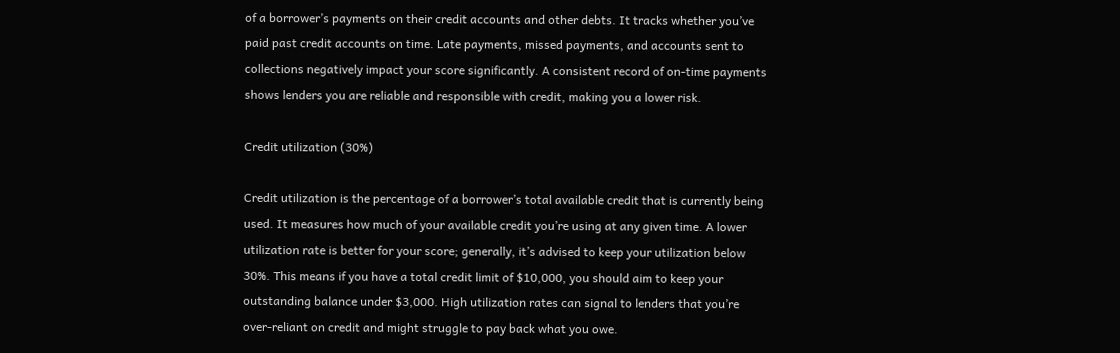of a borrower’s payments on their credit accounts and other debts. It tracks whether you’ve paid past credit accounts on time. Late payments, missed payments, and accounts sent to collections negatively impact your score significantly. A consistent record of on-time payments shows lenders you are reliable and responsible with credit, making you a lower risk.

Credit utilization (30%)

Credit utilization is the percentage of a borrower’s total available credit that is currently being used. It measures how much of your available credit you’re using at any given time. A lower utilization rate is better for your score; generally, it’s advised to keep your utilization below 30%. This means if you have a total credit limit of $10,000, you should aim to keep your outstanding balance under $3,000. High utilization rates can signal to lenders that you’re over-reliant on credit and might struggle to pay back what you owe.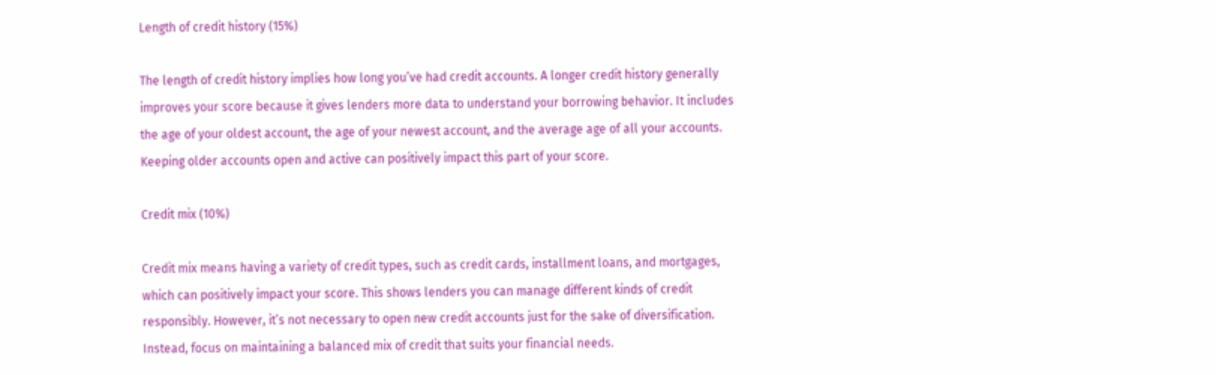Length of credit history (15%)

The length of credit history implies how long you’ve had credit accounts. A longer credit history generally improves your score because it gives lenders more data to understand your borrowing behavior. It includes the age of your oldest account, the age of your newest account, and the average age of all your accounts. Keeping older accounts open and active can positively impact this part of your score.

Credit mix (10%)

Credit mix means having a variety of credit types, such as credit cards, installment loans, and mortgages, which can positively impact your score. This shows lenders you can manage different kinds of credit responsibly. However, it’s not necessary to open new credit accounts just for the sake of diversification. Instead, focus on maintaining a balanced mix of credit that suits your financial needs.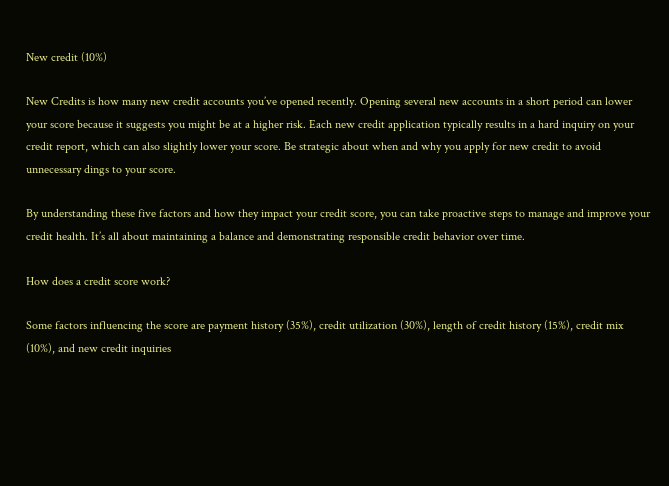New credit (10%)

New Credits is how many new credit accounts you’ve opened recently. Opening several new accounts in a short period can lower your score because it suggests you might be at a higher risk. Each new credit application typically results in a hard inquiry on your credit report, which can also slightly lower your score. Be strategic about when and why you apply for new credit to avoid unnecessary dings to your score.

By understanding these five factors and how they impact your credit score, you can take proactive steps to manage and improve your credit health. It’s all about maintaining a balance and demonstrating responsible credit behavior over time.

How does a credit score work?

Some factors influencing the score are payment history (35%), credit utilization (30%), length of credit history (15%), credit mix (10%), and new credit inquiries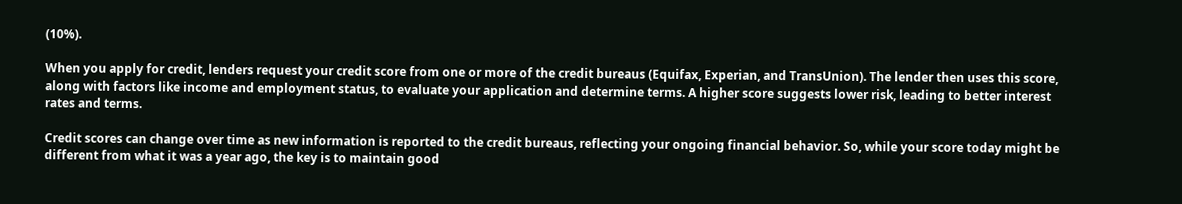(10%).

When you apply for credit, lenders request your credit score from one or more of the credit bureaus (Equifax, Experian, and TransUnion). The lender then uses this score, along with factors like income and employment status, to evaluate your application and determine terms. A higher score suggests lower risk, leading to better interest rates and terms.

Credit scores can change over time as new information is reported to the credit bureaus, reflecting your ongoing financial behavior. So, while your score today might be different from what it was a year ago, the key is to maintain good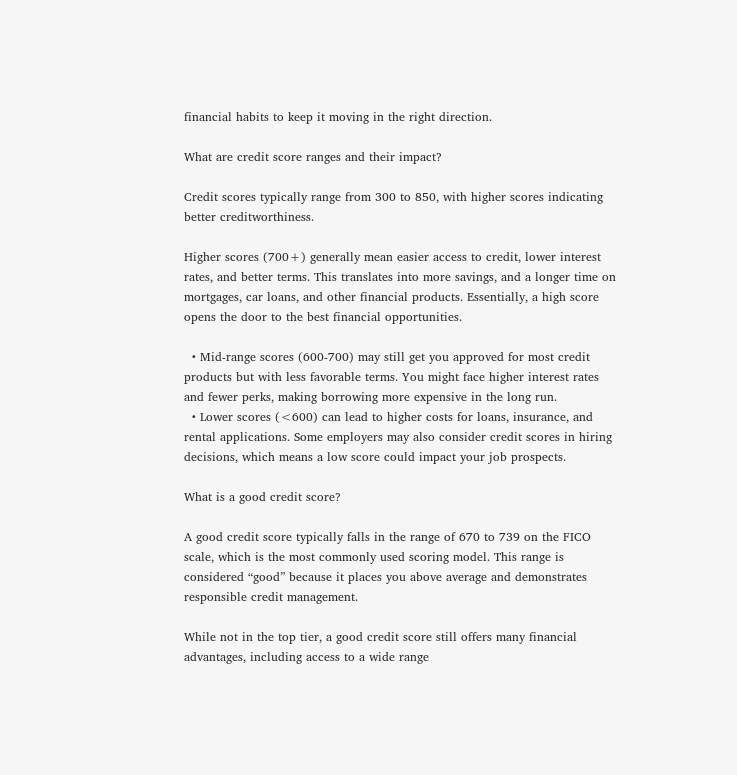financial habits to keep it moving in the right direction.

What are credit score ranges and their impact?

Credit scores typically range from 300 to 850, with higher scores indicating better creditworthiness.

Higher scores (700+) generally mean easier access to credit, lower interest rates, and better terms. This translates into more savings, and a longer time on mortgages, car loans, and other financial products. Essentially, a high score opens the door to the best financial opportunities.

  • Mid-range scores (600-700) may still get you approved for most credit products but with less favorable terms. You might face higher interest rates and fewer perks, making borrowing more expensive in the long run.
  • Lower scores (<600) can lead to higher costs for loans, insurance, and rental applications. Some employers may also consider credit scores in hiring decisions, which means a low score could impact your job prospects.

What is a good credit score?

A good credit score typically falls in the range of 670 to 739 on the FICO scale, which is the most commonly used scoring model. This range is considered “good” because it places you above average and demonstrates responsible credit management.

While not in the top tier, a good credit score still offers many financial advantages, including access to a wide range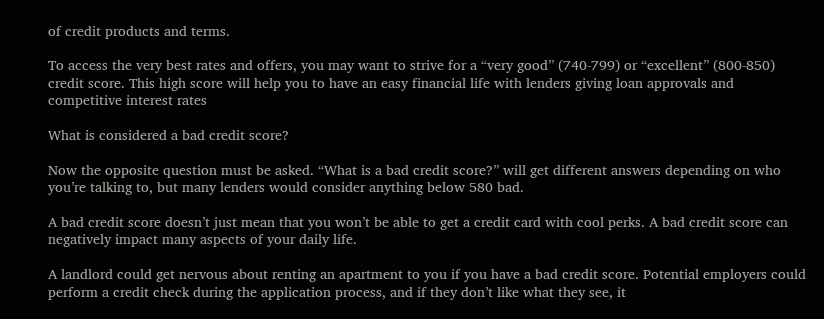of credit products and terms.

To access the very best rates and offers, you may want to strive for a “very good” (740-799) or “excellent” (800-850) credit score. This high score will help you to have an easy financial life with lenders giving loan approvals and competitive interest rates

What is considered a bad credit score?

Now the opposite question must be asked. “What is a bad credit score?” will get different answers depending on who you’re talking to, but many lenders would consider anything below 580 bad.

A bad credit score doesn’t just mean that you won’t be able to get a credit card with cool perks. A bad credit score can negatively impact many aspects of your daily life.

A landlord could get nervous about renting an apartment to you if you have a bad credit score. Potential employers could perform a credit check during the application process, and if they don’t like what they see, it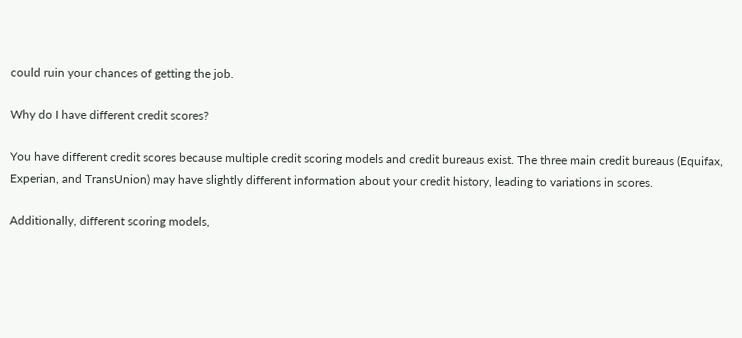could ruin your chances of getting the job.

Why do I have different credit scores?

You have different credit scores because multiple credit scoring models and credit bureaus exist. The three main credit bureaus (Equifax, Experian, and TransUnion) may have slightly different information about your credit history, leading to variations in scores.

Additionally, different scoring models,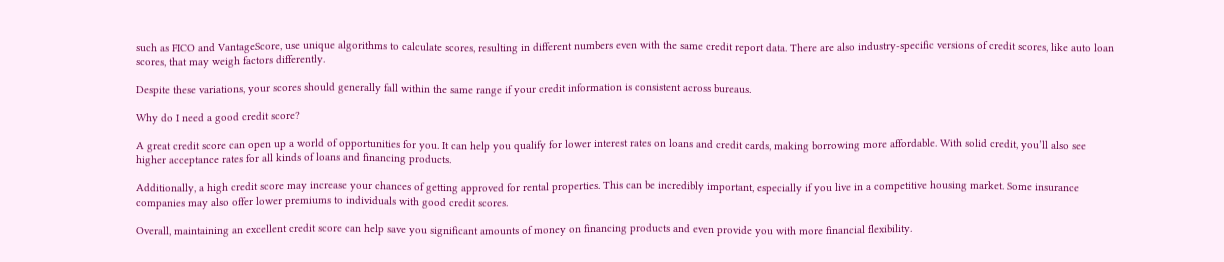such as FICO and VantageScore, use unique algorithms to calculate scores, resulting in different numbers even with the same credit report data. There are also industry-specific versions of credit scores, like auto loan scores, that may weigh factors differently.

Despite these variations, your scores should generally fall within the same range if your credit information is consistent across bureaus.

Why do I need a good credit score?

A great credit score can open up a world of opportunities for you. It can help you qualify for lower interest rates on loans and credit cards, making borrowing more affordable. With solid credit, you’ll also see higher acceptance rates for all kinds of loans and financing products.

Additionally, a high credit score may increase your chances of getting approved for rental properties. This can be incredibly important, especially if you live in a competitive housing market. Some insurance companies may also offer lower premiums to individuals with good credit scores.

Overall, maintaining an excellent credit score can help save you significant amounts of money on financing products and even provide you with more financial flexibility.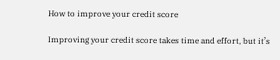How to improve your credit score

Improving your credit score takes time and effort, but it’s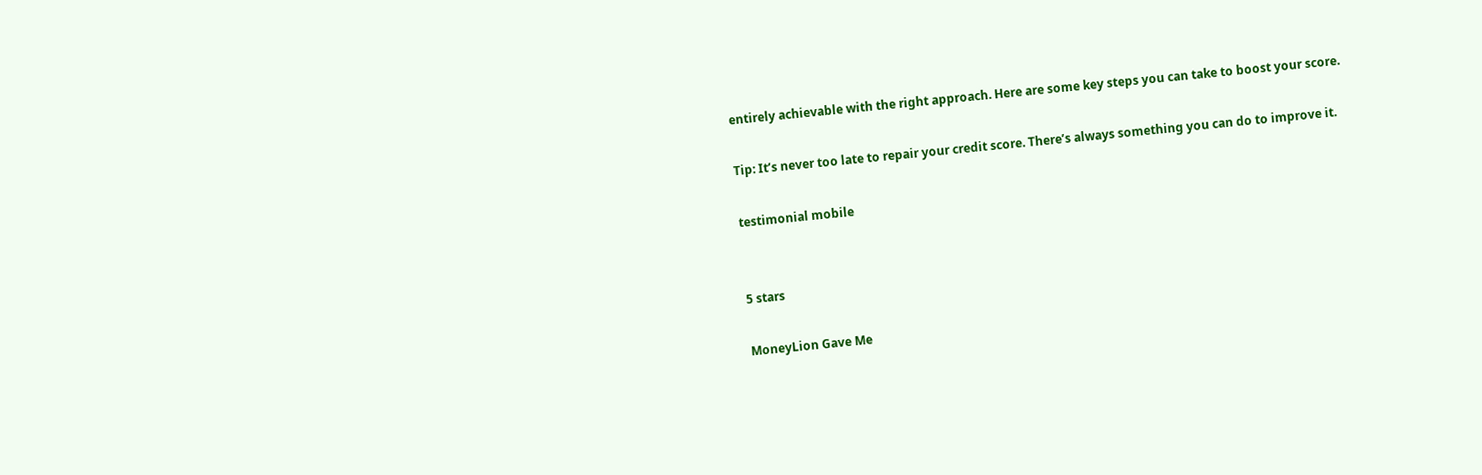entirely achievable with the right approach. Here are some key steps you can take to boost your score.

Tip: It’s never too late to repair your credit score. There’s always something you can do to improve it.

testimonial mobile


5 stars

MoneyLion Gave Me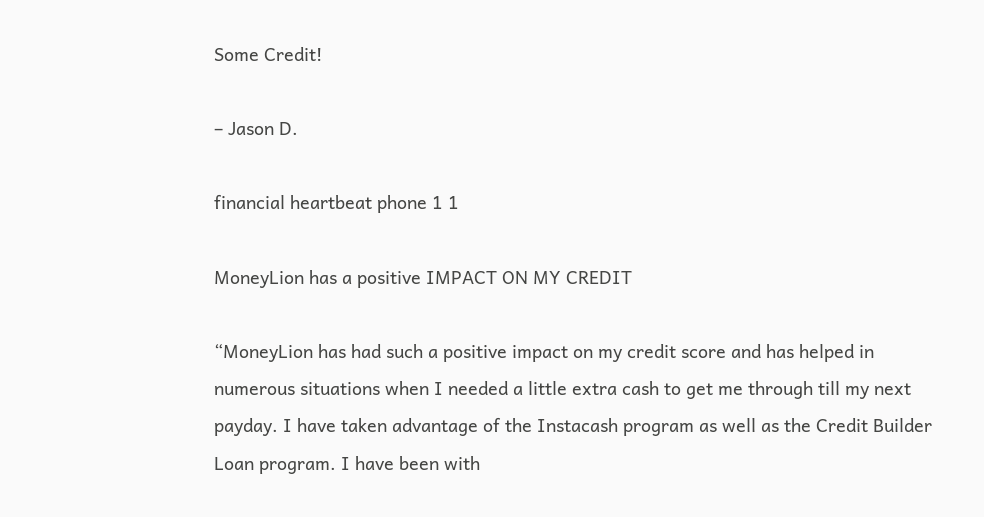Some Credit!

– Jason D.

financial heartbeat phone 1 1

MoneyLion has a positive IMPACT ON MY CREDIT

“MoneyLion has had such a positive impact on my credit score and has helped in numerous situations when I needed a little extra cash to get me through till my next payday. I have taken advantage of the Instacash program as well as the Credit Builder Loan program. I have been with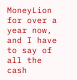MoneyLion for over a year now, and I have to say of all the cash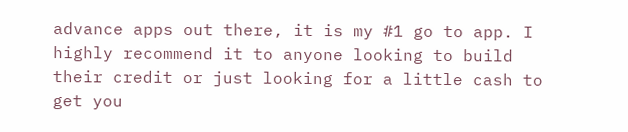advance apps out there, it is my #1 go to app. I highly recommend it to anyone looking to build their credit or just looking for a little cash to get you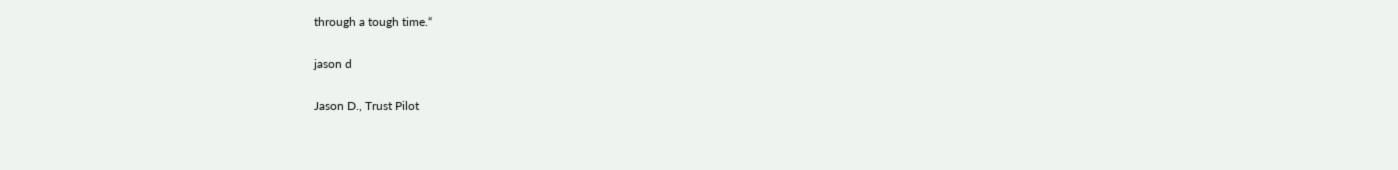through a tough time.“

jason d

Jason D., Trust Pilot